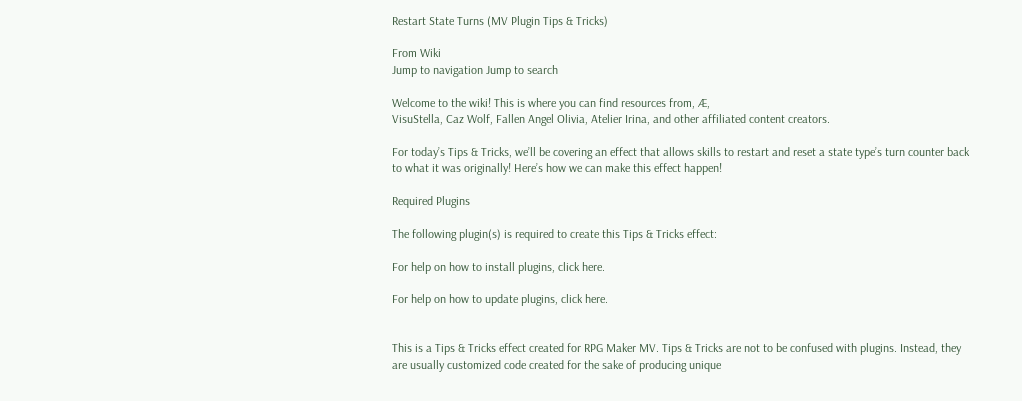Restart State Turns (MV Plugin Tips & Tricks)

From Wiki
Jump to navigation Jump to search

Welcome to the wiki! This is where you can find resources from, Æ,
VisuStella, Caz Wolf, Fallen Angel Olivia, Atelier Irina, and other affiliated content creators.

For today’s Tips & Tricks, we’ll be covering an effect that allows skills to restart and reset a state type’s turn counter back to what it was originally! Here’s how we can make this effect happen!

Required Plugins

The following plugin(s) is required to create this Tips & Tricks effect:

For help on how to install plugins, click here.

For help on how to update plugins, click here.


This is a Tips & Tricks effect created for RPG Maker MV. Tips & Tricks are not to be confused with plugins. Instead, they are usually customized code created for the sake of producing unique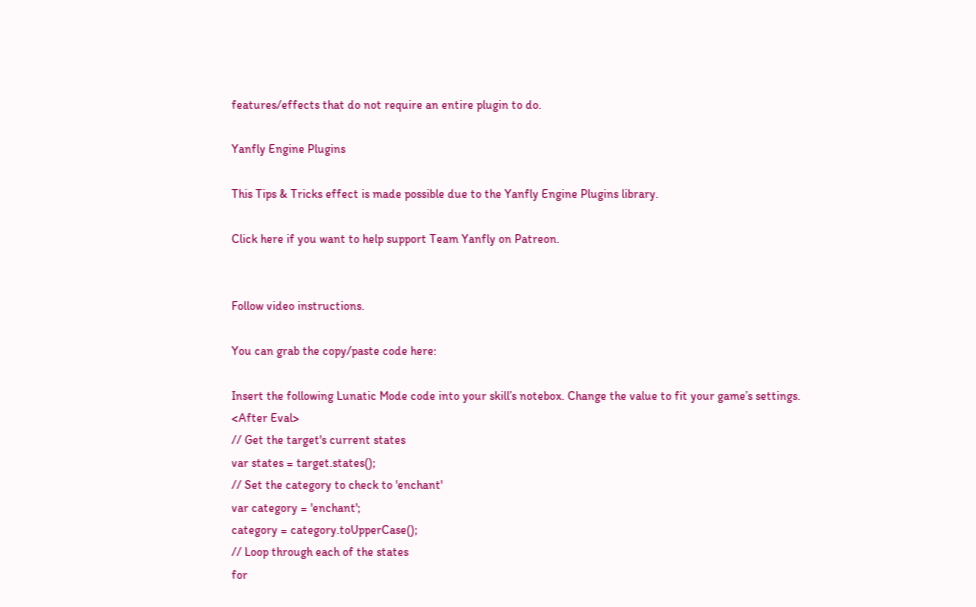features/effects that do not require an entire plugin to do.

Yanfly Engine Plugins

This Tips & Tricks effect is made possible due to the Yanfly Engine Plugins library.

Click here if you want to help support Team Yanfly on Patreon.


Follow video instructions.

You can grab the copy/paste code here:

Insert the following Lunatic Mode code into your skill’s notebox. Change the value to fit your game’s settings.
<After Eval>
// Get the target's current states
var states = target.states();
// Set the category to check to 'enchant'
var category = 'enchant';
category = category.toUpperCase();
// Loop through each of the states
for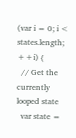(var i = 0; i < states.length; ++i) {
  // Get the currently looped state
  var state =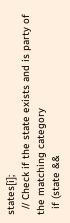states[i];
  // Check if the state exists and is party of the matching category
  if (state &&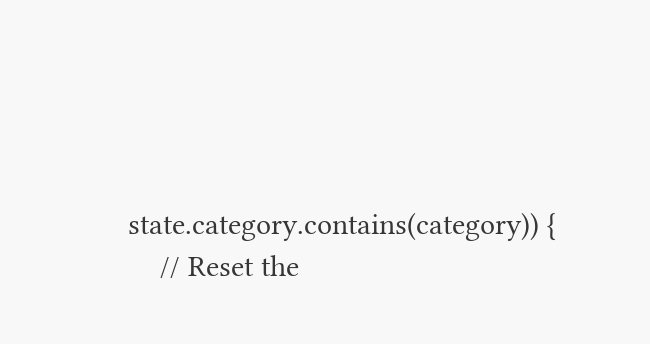state.category.contains(category)) {
    // Reset the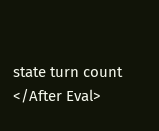state turn count
</After Eval>